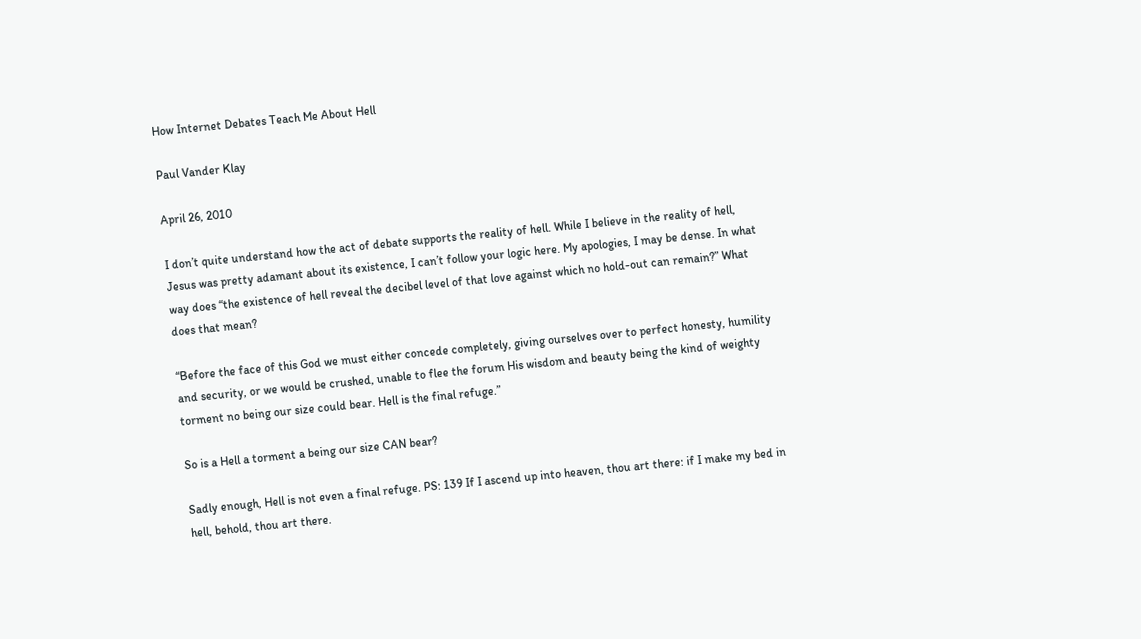How Internet Debates Teach Me About Hell

Paul Vander Klay

April 26, 2010

I don’t quite understand how the act of debate supports the reality of hell. While I believe in the reality of hell, Jesus was pretty adamant about its existence, I can’t follow your logic here. My apologies, I may be dense. In what way does “the existence of hell reveal the decibel level of that love against which no hold-out can remain?” What does that mean?

“Before the face of this God we must either concede completely, giving ourselves over to perfect honesty, humility and security, or we would be crushed, unable to flee the forum His wisdom and beauty being the kind of weighty torment no being our size could bear. Hell is the final refuge.”

So is a Hell a torment a being our size CAN bear?

Sadly enough, Hell is not even a final refuge. PS: 139 If I ascend up into heaven, thou art there: if I make my bed in hell, behold, thou art there.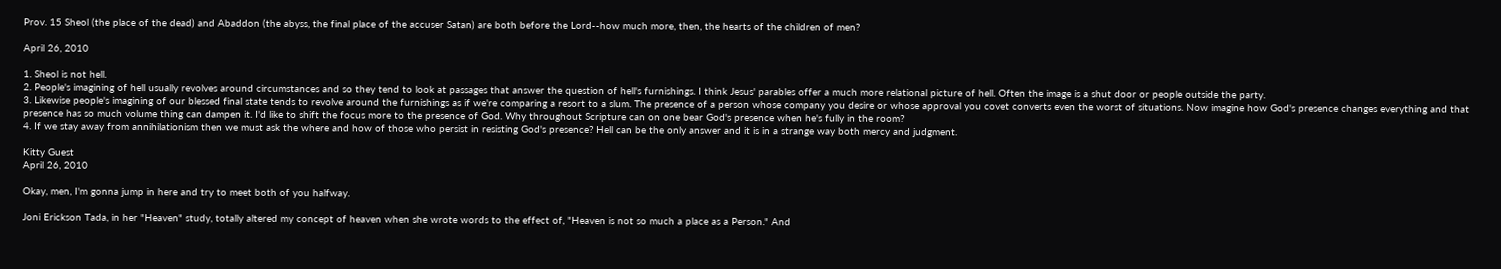Prov. 15 Sheol (the place of the dead) and Abaddon (the abyss, the final place of the accuser Satan) are both before the Lord--how much more, then, the hearts of the children of men?

April 26, 2010

1. Sheol is not hell.
2. People's imagining of hell usually revolves around circumstances and so they tend to look at passages that answer the question of hell's furnishings. I think Jesus' parables offer a much more relational picture of hell. Often the image is a shut door or people outside the party.
3. Likewise people's imagining of our blessed final state tends to revolve around the furnishings as if we're comparing a resort to a slum. The presence of a person whose company you desire or whose approval you covet converts even the worst of situations. Now imagine how God's presence changes everything and that presence has so much volume thing can dampen it. I'd like to shift the focus more to the presence of God. Why throughout Scripture can on one bear God's presence when he's fully in the room?
4. If we stay away from annihilationism then we must ask the where and how of those who persist in resisting God's presence? Hell can be the only answer and it is in a strange way both mercy and judgment.

Kitty Guest
April 26, 2010

Okay, men, I'm gonna jump in here and try to meet both of you halfway.

Joni Erickson Tada, in her "Heaven" study, totally altered my concept of heaven when she wrote words to the effect of, "Heaven is not so much a place as a Person." And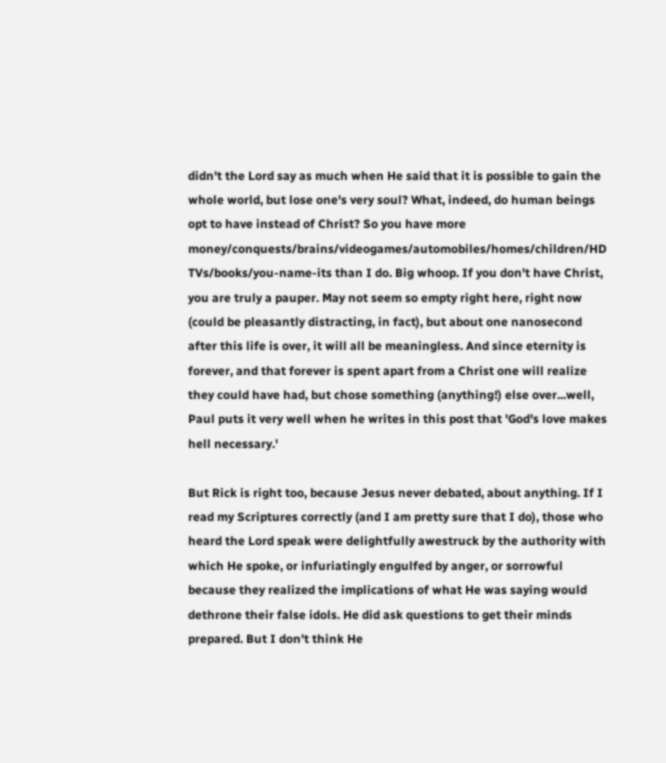didn't the Lord say as much when He said that it is possible to gain the whole world, but lose one's very soul? What, indeed, do human beings opt to have instead of Christ? So you have more money/conquests/brains/videogames/automobiles/homes/children/HD TVs/books/you-name-its than I do. Big whoop. If you don't have Christ, you are truly a pauper. May not seem so empty right here, right now (could be pleasantly distracting, in fact), but about one nanosecond after this life is over, it will all be meaningless. And since eternity is forever, and that forever is spent apart from a Christ one will realize they could have had, but chose something (anything!) else over...well, Paul puts it very well when he writes in this post that 'God's love makes hell necessary.'

But Rick is right too, because Jesus never debated, about anything. If I read my Scriptures correctly (and I am pretty sure that I do), those who heard the Lord speak were delightfully awestruck by the authority with which He spoke, or infuriatingly engulfed by anger, or sorrowful because they realized the implications of what He was saying would dethrone their false idols. He did ask questions to get their minds prepared. But I don't think He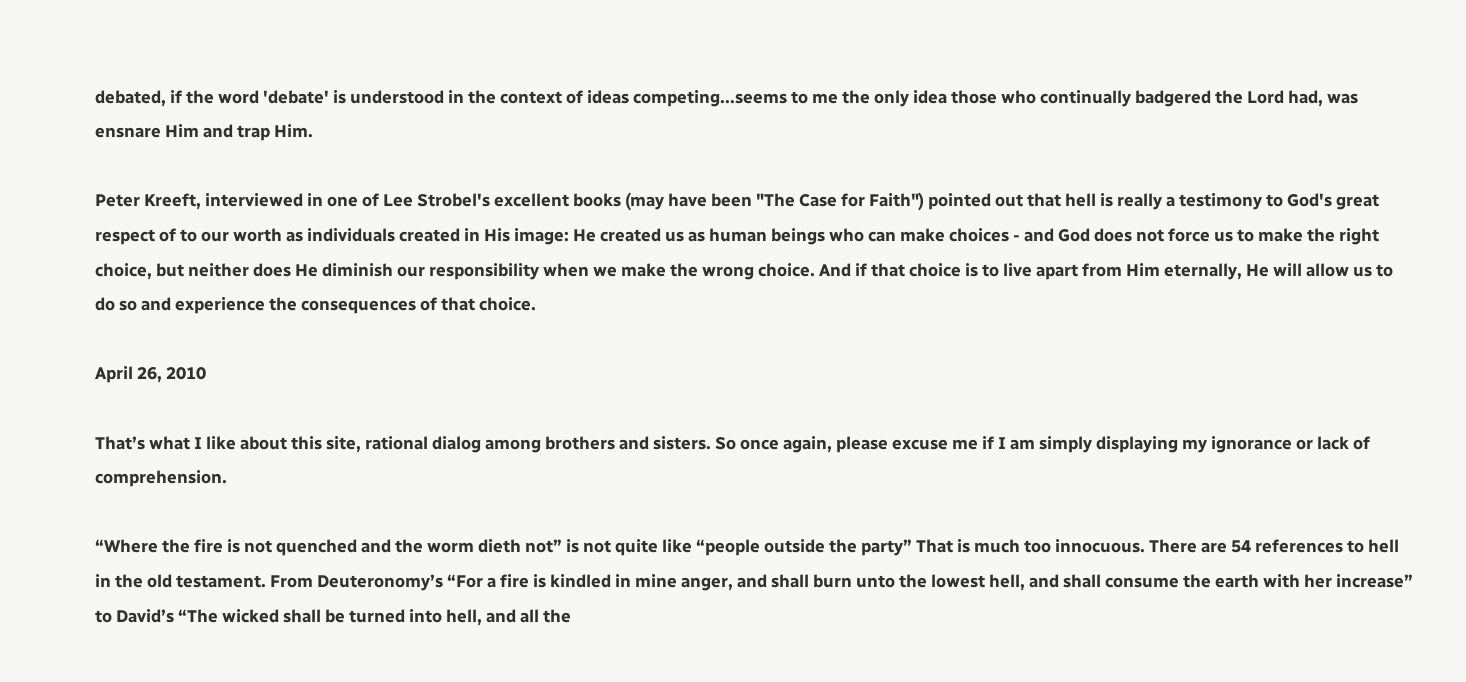debated, if the word 'debate' is understood in the context of ideas competing...seems to me the only idea those who continually badgered the Lord had, was ensnare Him and trap Him.

Peter Kreeft, interviewed in one of Lee Strobel's excellent books (may have been "The Case for Faith") pointed out that hell is really a testimony to God's great respect of to our worth as individuals created in His image: He created us as human beings who can make choices - and God does not force us to make the right choice, but neither does He diminish our responsibility when we make the wrong choice. And if that choice is to live apart from Him eternally, He will allow us to do so and experience the consequences of that choice.

April 26, 2010

That’s what I like about this site, rational dialog among brothers and sisters. So once again, please excuse me if I am simply displaying my ignorance or lack of comprehension.

“Where the fire is not quenched and the worm dieth not” is not quite like “people outside the party” That is much too innocuous. There are 54 references to hell in the old testament. From Deuteronomy’s “For a fire is kindled in mine anger, and shall burn unto the lowest hell, and shall consume the earth with her increase” to David’s “The wicked shall be turned into hell, and all the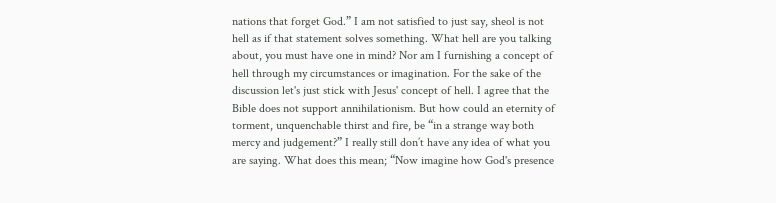nations that forget God.” I am not satisfied to just say, sheol is not hell as if that statement solves something. What hell are you talking about, you must have one in mind? Nor am I furnishing a concept of hell through my circumstances or imagination. For the sake of the discussion let's just stick with Jesus' concept of hell. I agree that the Bible does not support annihilationism. But how could an eternity of torment, unquenchable thirst and fire, be “in a strange way both mercy and judgement?” I really still don’t have any idea of what you are saying. What does this mean; “Now imagine how God's presence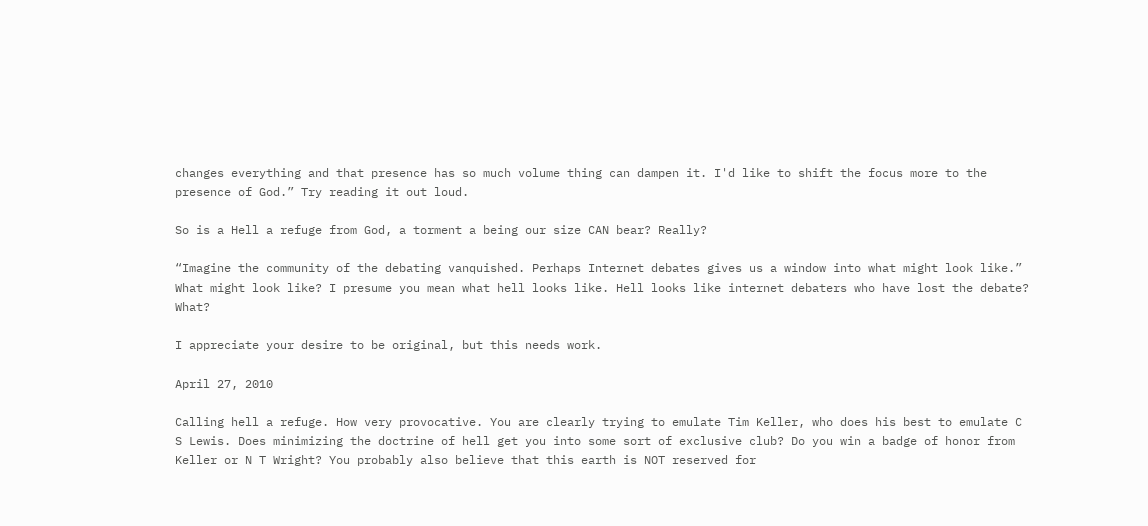changes everything and that presence has so much volume thing can dampen it. I'd like to shift the focus more to the presence of God.” Try reading it out loud.

So is a Hell a refuge from God, a torment a being our size CAN bear? Really?

“Imagine the community of the debating vanquished. Perhaps Internet debates gives us a window into what might look like.” What might look like? I presume you mean what hell looks like. Hell looks like internet debaters who have lost the debate? What?

I appreciate your desire to be original, but this needs work.

April 27, 2010

Calling hell a refuge. How very provocative. You are clearly trying to emulate Tim Keller, who does his best to emulate C S Lewis. Does minimizing the doctrine of hell get you into some sort of exclusive club? Do you win a badge of honor from Keller or N T Wright? You probably also believe that this earth is NOT reserved for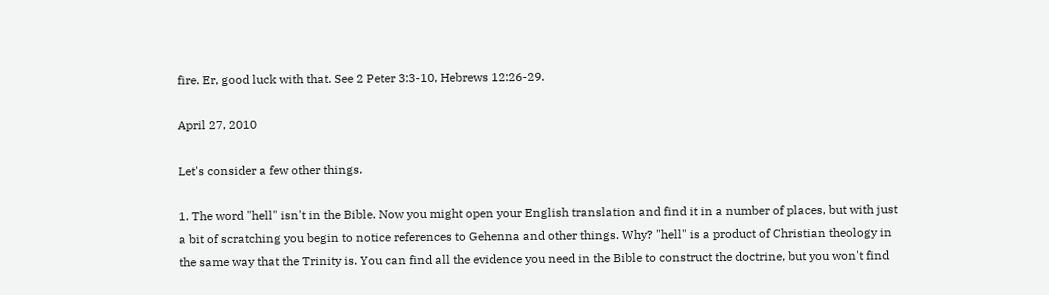fire. Er, good luck with that. See 2 Peter 3:3-10, Hebrews 12:26-29.

April 27, 2010

Let's consider a few other things.

1. The word "hell" isn't in the Bible. Now you might open your English translation and find it in a number of places, but with just a bit of scratching you begin to notice references to Gehenna and other things. Why? "hell" is a product of Christian theology in the same way that the Trinity is. You can find all the evidence you need in the Bible to construct the doctrine, but you won't find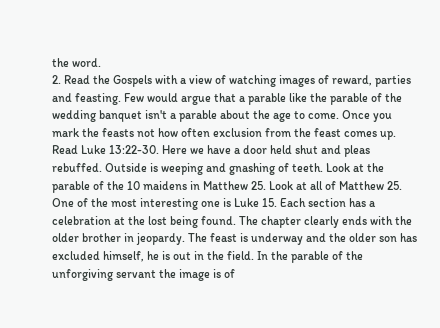the word.
2. Read the Gospels with a view of watching images of reward, parties and feasting. Few would argue that a parable like the parable of the wedding banquet isn't a parable about the age to come. Once you mark the feasts not how often exclusion from the feast comes up. Read Luke 13:22-30. Here we have a door held shut and pleas rebuffed. Outside is weeping and gnashing of teeth. Look at the parable of the 10 maidens in Matthew 25. Look at all of Matthew 25. One of the most interesting one is Luke 15. Each section has a celebration at the lost being found. The chapter clearly ends with the older brother in jeopardy. The feast is underway and the older son has excluded himself, he is out in the field. In the parable of the unforgiving servant the image is of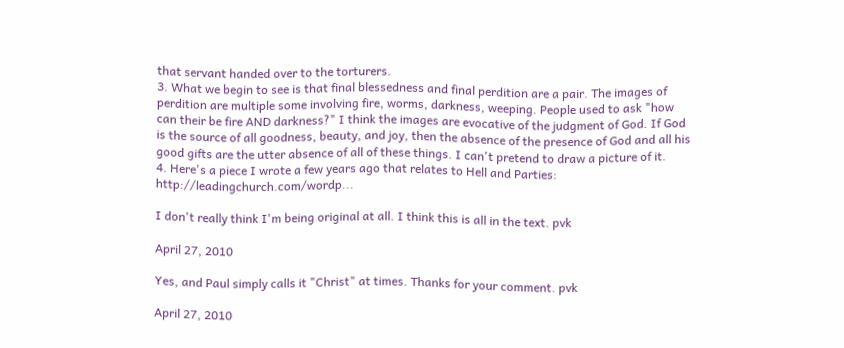that servant handed over to the torturers.
3. What we begin to see is that final blessedness and final perdition are a pair. The images of perdition are multiple some involving fire, worms, darkness, weeping. People used to ask "how can their be fire AND darkness?" I think the images are evocative of the judgment of God. If God is the source of all goodness, beauty, and joy, then the absence of the presence of God and all his good gifts are the utter absence of all of these things. I can't pretend to draw a picture of it.
4. Here's a piece I wrote a few years ago that relates to Hell and Parties: http://leadingchurch.com/wordp...

I don't really think I'm being original at all. I think this is all in the text. pvk

April 27, 2010

Yes, and Paul simply calls it "Christ" at times. Thanks for your comment. pvk

April 27, 2010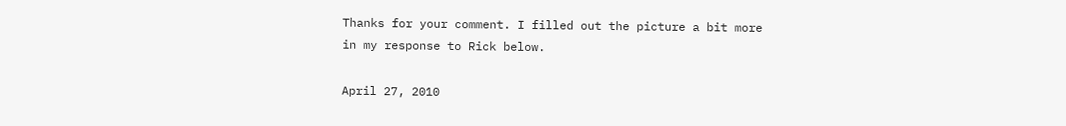Thanks for your comment. I filled out the picture a bit more in my response to Rick below.

April 27, 2010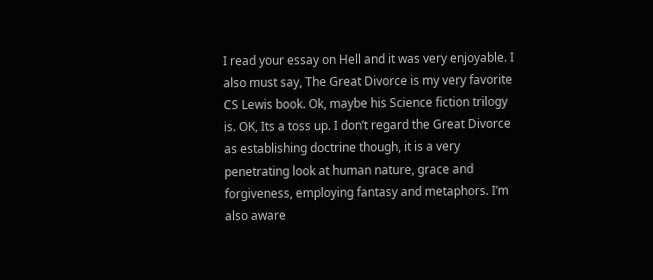I read your essay on Hell and it was very enjoyable. I also must say, The Great Divorce is my very favorite CS Lewis book. Ok, maybe his Science fiction trilogy is. OK, Its a toss up. I don’t regard the Great Divorce as establishing doctrine though, it is a very penetrating look at human nature, grace and forgiveness, employing fantasy and metaphors. I’m also aware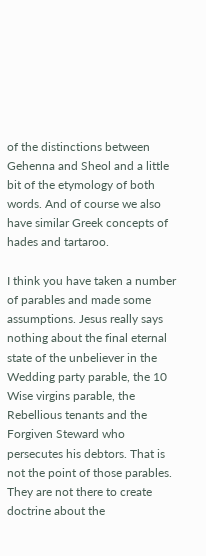of the distinctions between Gehenna and Sheol and a little bit of the etymology of both words. And of course we also have similar Greek concepts of hades and tartaroo.

I think you have taken a number of parables and made some assumptions. Jesus really says nothing about the final eternal state of the unbeliever in the Wedding party parable, the 10 Wise virgins parable, the Rebellious tenants and the Forgiven Steward who persecutes his debtors. That is not the point of those parables. They are not there to create doctrine about the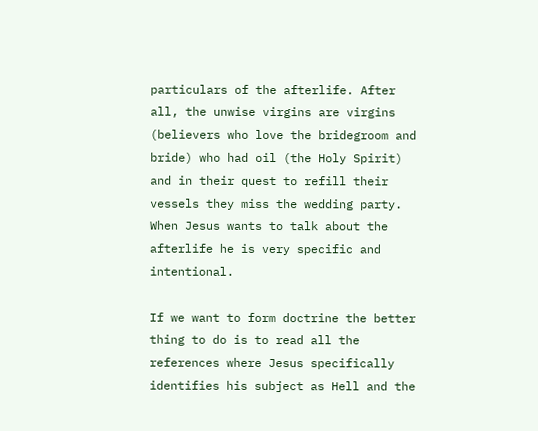particulars of the afterlife. After all, the unwise virgins are virgins (believers who love the bridegroom and bride) who had oil (the Holy Spirit) and in their quest to refill their vessels they miss the wedding party. When Jesus wants to talk about the afterlife he is very specific and intentional.

If we want to form doctrine the better thing to do is to read all the references where Jesus specifically identifies his subject as Hell and the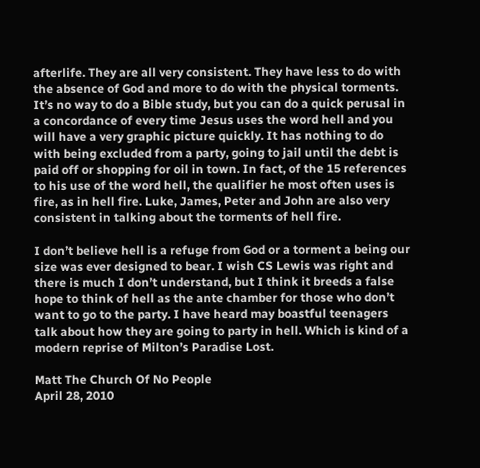afterlife. They are all very consistent. They have less to do with the absence of God and more to do with the physical torments. It’s no way to do a Bible study, but you can do a quick perusal in a concordance of every time Jesus uses the word hell and you will have a very graphic picture quickly. It has nothing to do with being excluded from a party, going to jail until the debt is paid off or shopping for oil in town. In fact, of the 15 references to his use of the word hell, the qualifier he most often uses is fire, as in hell fire. Luke, James, Peter and John are also very consistent in talking about the torments of hell fire.

I don’t believe hell is a refuge from God or a torment a being our size was ever designed to bear. I wish CS Lewis was right and there is much I don’t understand, but I think it breeds a false hope to think of hell as the ante chamber for those who don’t want to go to the party. I have heard may boastful teenagers talk about how they are going to party in hell. Which is kind of a modern reprise of Milton’s Paradise Lost.

Matt The Church Of No People
April 28, 2010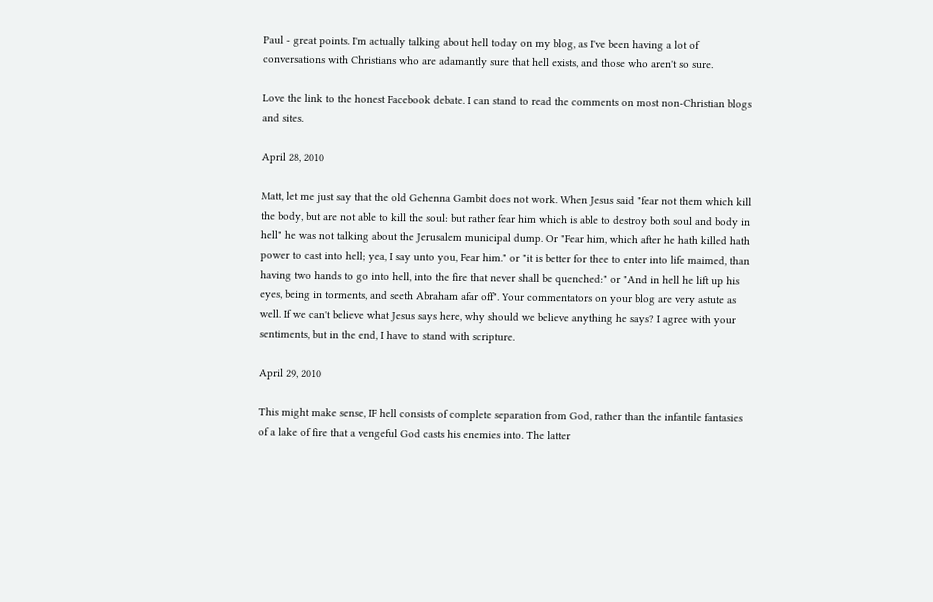Paul - great points. I'm actually talking about hell today on my blog, as I've been having a lot of conversations with Christians who are adamantly sure that hell exists, and those who aren't so sure.

Love the link to the honest Facebook debate. I can stand to read the comments on most non-Christian blogs and sites.

April 28, 2010

Matt, let me just say that the old Gehenna Gambit does not work. When Jesus said "fear not them which kill the body, but are not able to kill the soul: but rather fear him which is able to destroy both soul and body in hell" he was not talking about the Jerusalem municipal dump. Or "Fear him, which after he hath killed hath power to cast into hell; yea, I say unto you, Fear him." or "it is better for thee to enter into life maimed, than having two hands to go into hell, into the fire that never shall be quenched:" or "And in hell he lift up his eyes, being in torments, and seeth Abraham afar off". Your commentators on your blog are very astute as well. If we can't believe what Jesus says here, why should we believe anything he says? I agree with your sentiments, but in the end, I have to stand with scripture.

April 29, 2010

This might make sense, IF hell consists of complete separation from God, rather than the infantile fantasies of a lake of fire that a vengeful God casts his enemies into. The latter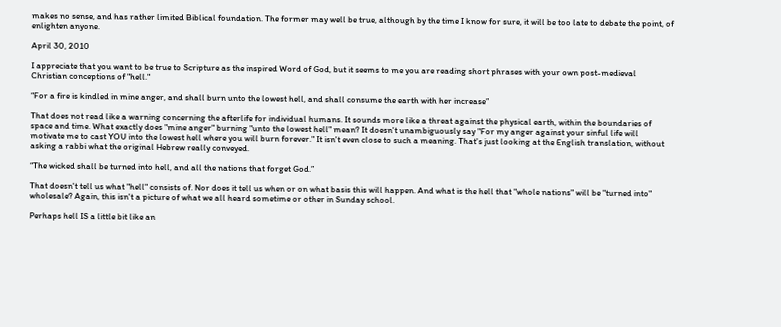makes no sense, and has rather limited Biblical foundation. The former may well be true, although by the time I know for sure, it will be too late to debate the point, of enlighten anyone.

April 30, 2010

I appreciate that you want to be true to Scripture as the inspired Word of God, but it seems to me you are reading short phrases with your own post-medieval Christian conceptions of "hell."

“For a fire is kindled in mine anger, and shall burn unto the lowest hell, and shall consume the earth with her increase”

That does not read like a warning concerning the afterlife for individual humans. It sounds more like a threat against the physical earth, within the boundaries of space and time. What exactly does "mine anger" burning "unto the lowest hell" mean? It doesn't unambiguously say "For my anger against your sinful life will motivate me to cast YOU into the lowest hell where you will burn forever." It isn't even close to such a meaning. That's just looking at the English translation, without asking a rabbi what the original Hebrew really conveyed.

“The wicked shall be turned into hell, and all the nations that forget God.”

That doesn't tell us what "hell" consists of. Nor does it tell us when or on what basis this will happen. And what is the hell that "whole nations" will be "turned into" wholesale? Again, this isn't a picture of what we all heard sometime or other in Sunday school.

Perhaps hell IS a little bit like an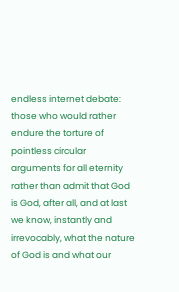endless internet debate: those who would rather endure the torture of pointless circular arguments for all eternity rather than admit that God is God, after all, and at last we know, instantly and irrevocably, what the nature of God is and what our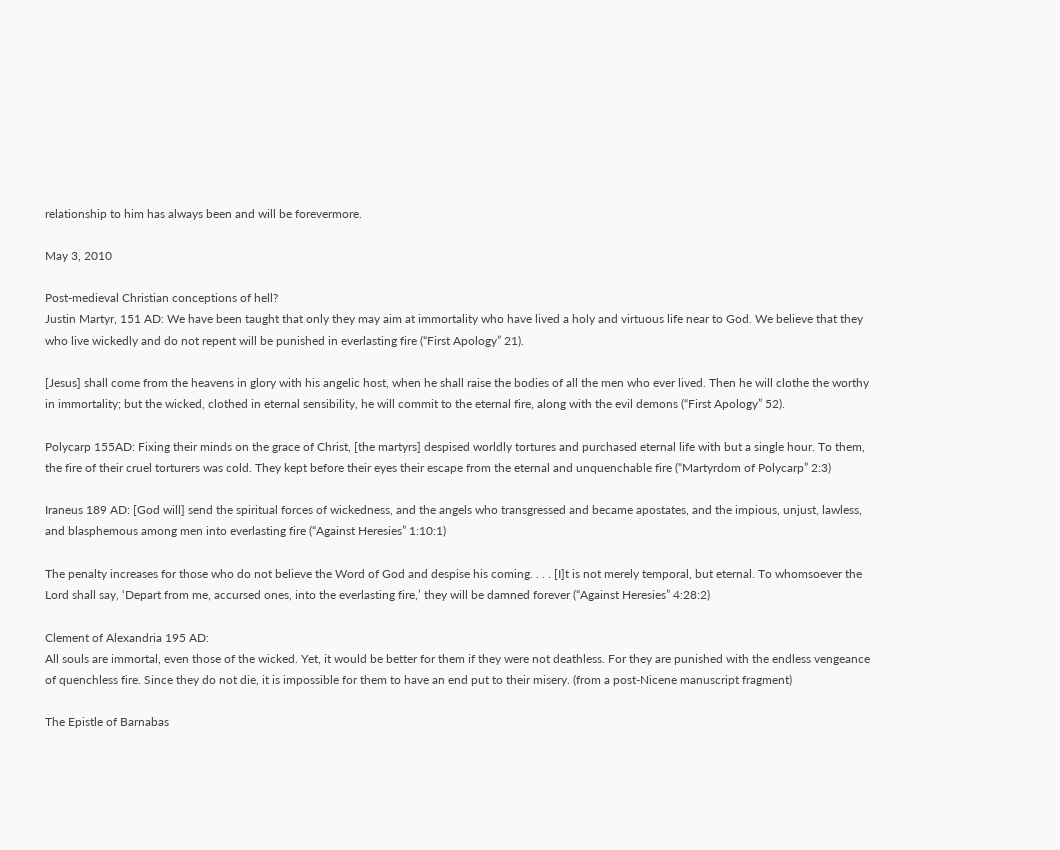relationship to him has always been and will be forevermore.

May 3, 2010

Post-medieval Christian conceptions of hell?
Justin Martyr, 151 AD: We have been taught that only they may aim at immortality who have lived a holy and virtuous life near to God. We believe that they who live wickedly and do not repent will be punished in everlasting fire (“First Apology” 21).

[Jesus] shall come from the heavens in glory with his angelic host, when he shall raise the bodies of all the men who ever lived. Then he will clothe the worthy in immortality; but the wicked, clothed in eternal sensibility, he will commit to the eternal fire, along with the evil demons (“First Apology” 52).

Polycarp 155AD: Fixing their minds on the grace of Christ, [the martyrs] despised worldly tortures and purchased eternal life with but a single hour. To them, the fire of their cruel torturers was cold. They kept before their eyes their escape from the eternal and unquenchable fire (“Martyrdom of Polycarp” 2:3)

Iraneus 189 AD: [God will] send the spiritual forces of wickedness, and the angels who transgressed and became apostates, and the impious, unjust, lawless, and blasphemous among men into everlasting fire (“Against Heresies” 1:10:1)

The penalty increases for those who do not believe the Word of God and despise his coming. . . . [I]t is not merely temporal, but eternal. To whomsoever the Lord shall say, ‘Depart from me, accursed ones, into the everlasting fire,’ they will be damned forever (“Against Heresies” 4:28:2)

Clement of Alexandria 195 AD:
All souls are immortal, even those of the wicked. Yet, it would be better for them if they were not deathless. For they are punished with the endless vengeance of quenchless fire. Since they do not die, it is impossible for them to have an end put to their misery. (from a post-Nicene manuscript fragment)

The Epistle of Barnabas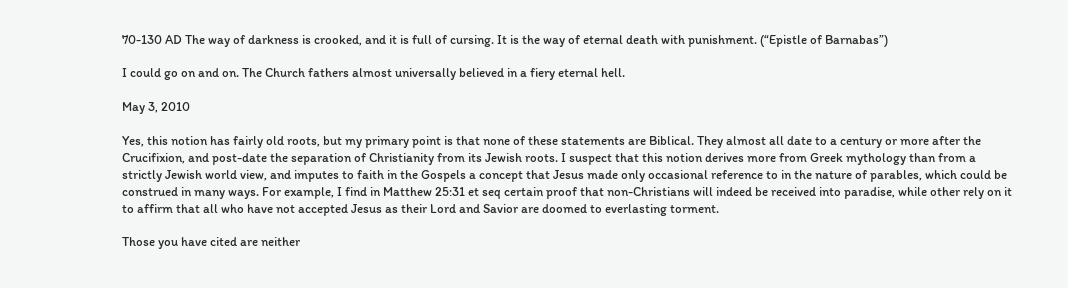70-130 AD The way of darkness is crooked, and it is full of cursing. It is the way of eternal death with punishment. (“Epistle of Barnabas”)

I could go on and on. The Church fathers almost universally believed in a fiery eternal hell.

May 3, 2010

Yes, this notion has fairly old roots, but my primary point is that none of these statements are Biblical. They almost all date to a century or more after the Crucifixion, and post-date the separation of Christianity from its Jewish roots. I suspect that this notion derives more from Greek mythology than from a strictly Jewish world view, and imputes to faith in the Gospels a concept that Jesus made only occasional reference to in the nature of parables, which could be construed in many ways. For example, I find in Matthew 25:31 et seq certain proof that non-Christians will indeed be received into paradise, while other rely on it to affirm that all who have not accepted Jesus as their Lord and Savior are doomed to everlasting torment.

Those you have cited are neither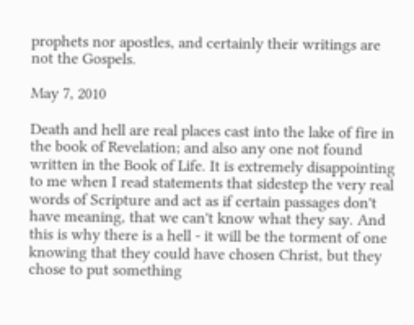prophets nor apostles, and certainly their writings are not the Gospels.

May 7, 2010

Death and hell are real places cast into the lake of fire in the book of Revelation; and also any one not found written in the Book of Life. It is extremely disappointing to me when I read statements that sidestep the very real words of Scripture and act as if certain passages don't have meaning, that we can't know what they say. And this is why there is a hell - it will be the torment of one knowing that they could have chosen Christ, but they chose to put something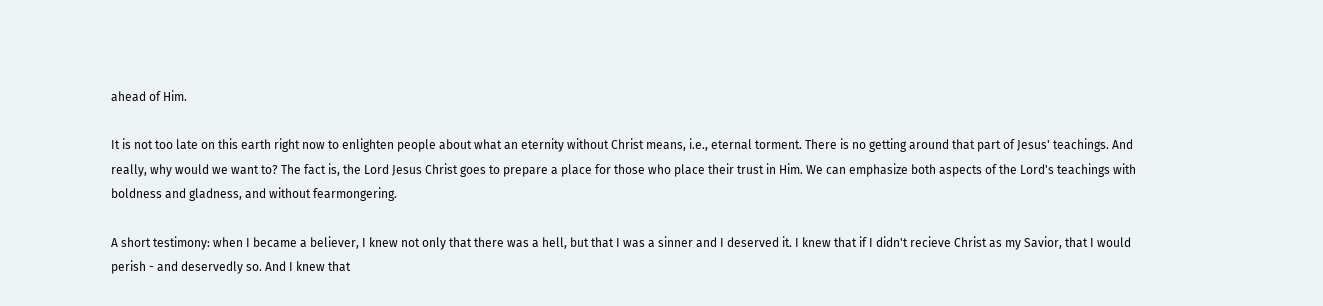ahead of Him.

It is not too late on this earth right now to enlighten people about what an eternity without Christ means, i.e., eternal torment. There is no getting around that part of Jesus' teachings. And really, why would we want to? The fact is, the Lord Jesus Christ goes to prepare a place for those who place their trust in Him. We can emphasize both aspects of the Lord's teachings with boldness and gladness, and without fearmongering.

A short testimony: when I became a believer, I knew not only that there was a hell, but that I was a sinner and I deserved it. I knew that if I didn't recieve Christ as my Savior, that I would perish - and deservedly so. And I knew that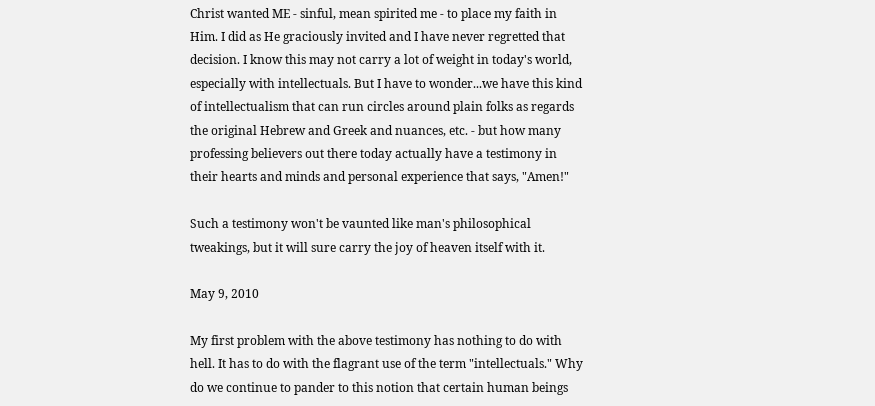Christ wanted ME - sinful, mean spirited me - to place my faith in Him. I did as He graciously invited and I have never regretted that decision. I know this may not carry a lot of weight in today's world, especially with intellectuals. But I have to wonder...we have this kind of intellectualism that can run circles around plain folks as regards the original Hebrew and Greek and nuances, etc. - but how many professing believers out there today actually have a testimony in their hearts and minds and personal experience that says, "Amen!"

Such a testimony won't be vaunted like man's philosophical tweakings, but it will sure carry the joy of heaven itself with it.

May 9, 2010

My first problem with the above testimony has nothing to do with hell. It has to do with the flagrant use of the term "intellectuals." Why do we continue to pander to this notion that certain human beings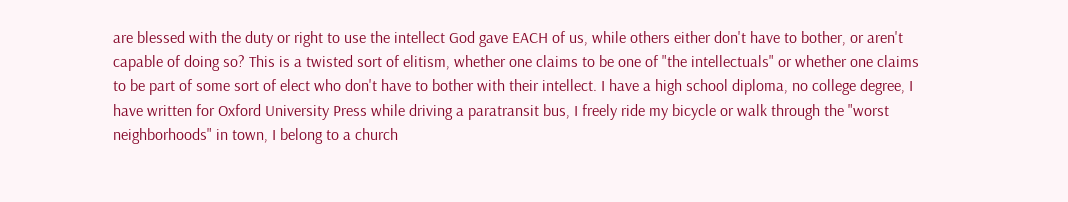are blessed with the duty or right to use the intellect God gave EACH of us, while others either don't have to bother, or aren't capable of doing so? This is a twisted sort of elitism, whether one claims to be one of "the intellectuals" or whether one claims to be part of some sort of elect who don't have to bother with their intellect. I have a high school diploma, no college degree, I have written for Oxford University Press while driving a paratransit bus, I freely ride my bicycle or walk through the "worst neighborhoods" in town, I belong to a church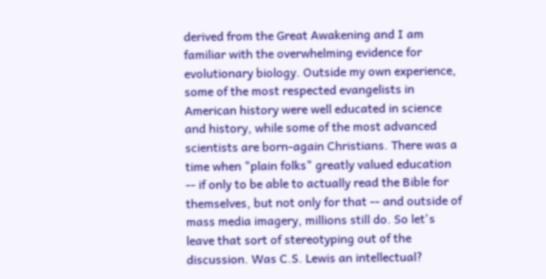derived from the Great Awakening and I am familiar with the overwhelming evidence for evolutionary biology. Outside my own experience, some of the most respected evangelists in American history were well educated in science and history, while some of the most advanced scientists are born-again Christians. There was a time when "plain folks" greatly valued education -- if only to be able to actually read the Bible for themselves, but not only for that -- and outside of mass media imagery, millions still do. So let's leave that sort of stereotyping out of the discussion. Was C.S. Lewis an intellectual?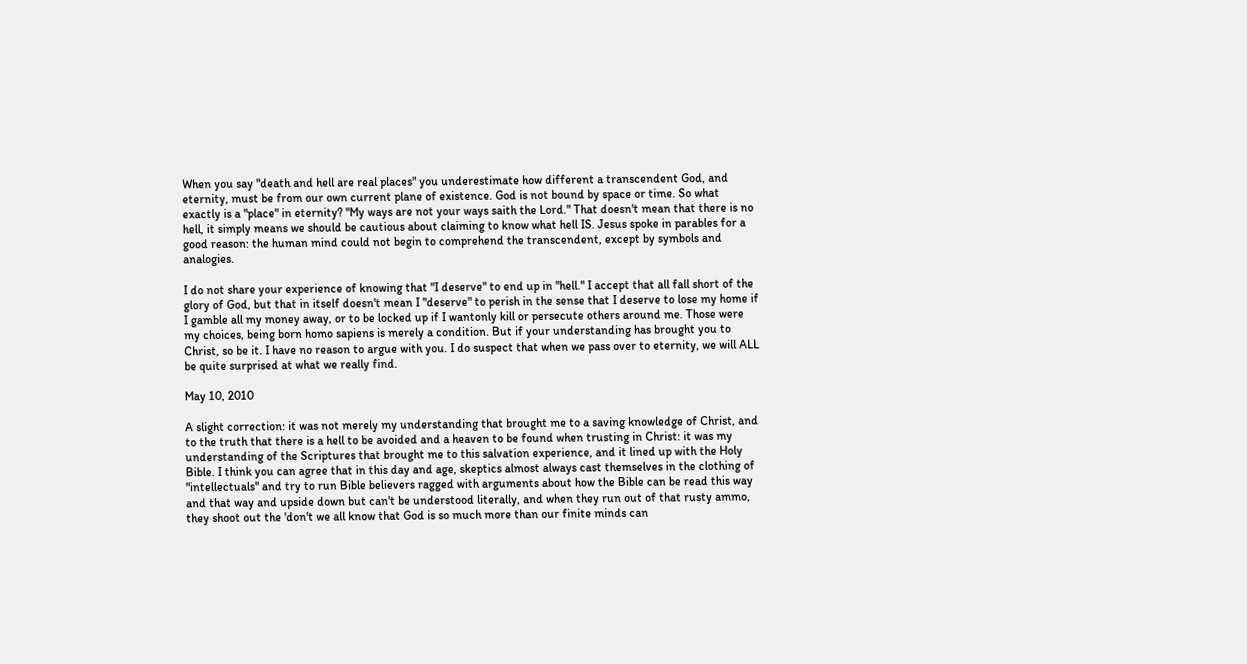When you say "death and hell are real places" you underestimate how different a transcendent God, and eternity, must be from our own current plane of existence. God is not bound by space or time. So what exactly is a "place" in eternity? "My ways are not your ways saith the Lord." That doesn't mean that there is no hell, it simply means we should be cautious about claiming to know what hell IS. Jesus spoke in parables for a good reason: the human mind could not begin to comprehend the transcendent, except by symbols and analogies.

I do not share your experience of knowing that "I deserve" to end up in "hell." I accept that all fall short of the glory of God, but that in itself doesn't mean I "deserve" to perish in the sense that I deserve to lose my home if I gamble all my money away, or to be locked up if I wantonly kill or persecute others around me. Those were my choices, being born homo sapiens is merely a condition. But if your understanding has brought you to Christ, so be it. I have no reason to argue with you. I do suspect that when we pass over to eternity, we will ALL be quite surprised at what we really find.

May 10, 2010

A slight correction: it was not merely my understanding that brought me to a saving knowledge of Christ, and to the truth that there is a hell to be avoided and a heaven to be found when trusting in Christ: it was my understanding of the Scriptures that brought me to this salvation experience, and it lined up with the Holy Bible. I think you can agree that in this day and age, skeptics almost always cast themselves in the clothing of "intellectuals" and try to run Bible believers ragged with arguments about how the Bible can be read this way and that way and upside down but can't be understood literally, and when they run out of that rusty ammo, they shoot out the 'don't we all know that God is so much more than our finite minds can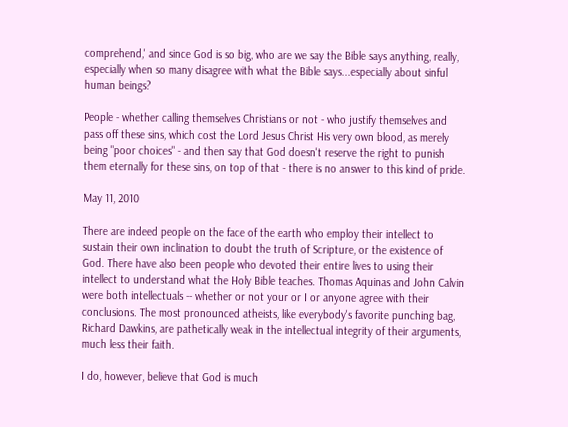comprehend,' and since God is so big, who are we say the Bible says anything, really, especially when so many disagree with what the Bible says...especially about sinful human beings?

People - whether calling themselves Christians or not - who justify themselves and pass off these sins, which cost the Lord Jesus Christ His very own blood, as merely being "poor choices" - and then say that God doesn't reserve the right to punish them eternally for these sins, on top of that - there is no answer to this kind of pride.

May 11, 2010

There are indeed people on the face of the earth who employ their intellect to sustain their own inclination to doubt the truth of Scripture, or the existence of God. There have also been people who devoted their entire lives to using their intellect to understand what the Holy Bible teaches. Thomas Aquinas and John Calvin were both intellectuals -- whether or not your or I or anyone agree with their conclusions. The most pronounced atheists, like everybody's favorite punching bag, Richard Dawkins, are pathetically weak in the intellectual integrity of their arguments, much less their faith.

I do, however, believe that God is much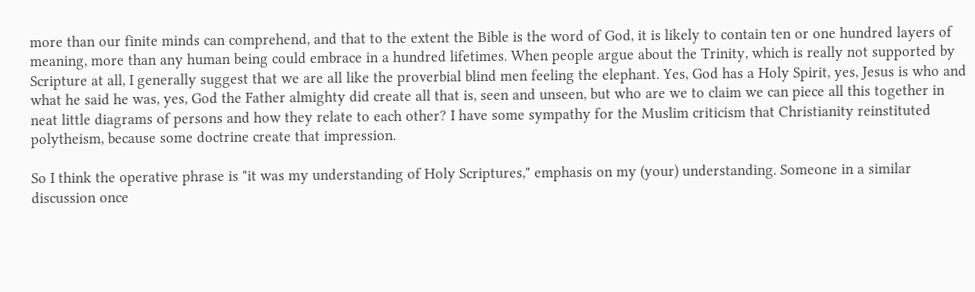more than our finite minds can comprehend, and that to the extent the Bible is the word of God, it is likely to contain ten or one hundred layers of meaning, more than any human being could embrace in a hundred lifetimes. When people argue about the Trinity, which is really not supported by Scripture at all, I generally suggest that we are all like the proverbial blind men feeling the elephant. Yes, God has a Holy Spirit, yes, Jesus is who and what he said he was, yes, God the Father almighty did create all that is, seen and unseen, but who are we to claim we can piece all this together in neat little diagrams of persons and how they relate to each other? I have some sympathy for the Muslim criticism that Christianity reinstituted polytheism, because some doctrine create that impression.

So I think the operative phrase is "it was my understanding of Holy Scriptures," emphasis on my (your) understanding. Someone in a similar discussion once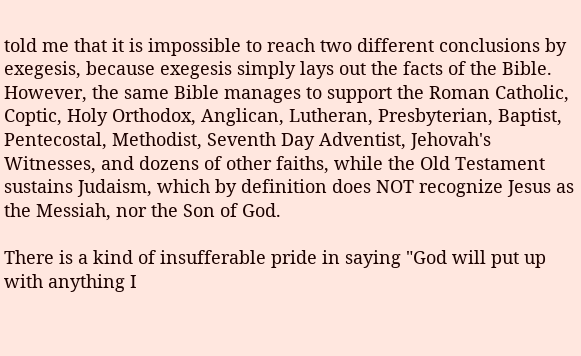told me that it is impossible to reach two different conclusions by exegesis, because exegesis simply lays out the facts of the Bible. However, the same Bible manages to support the Roman Catholic, Coptic, Holy Orthodox, Anglican, Lutheran, Presbyterian, Baptist, Pentecostal, Methodist, Seventh Day Adventist, Jehovah's Witnesses, and dozens of other faiths, while the Old Testament sustains Judaism, which by definition does NOT recognize Jesus as the Messiah, nor the Son of God.

There is a kind of insufferable pride in saying "God will put up with anything I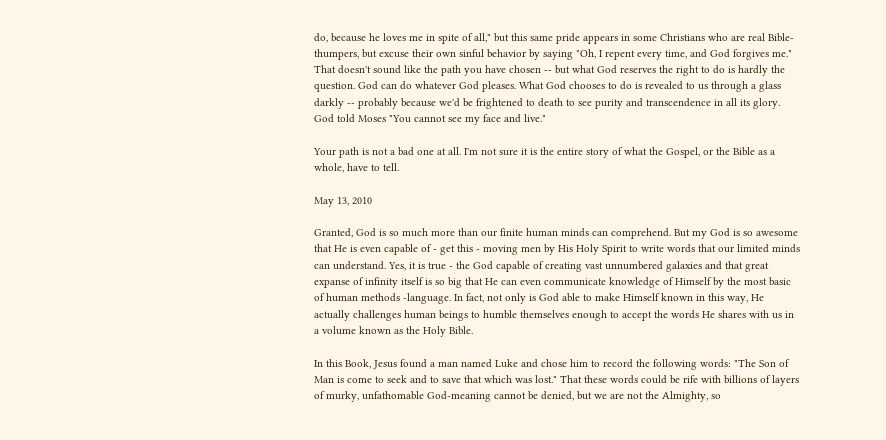do, because he loves me in spite of all," but this same pride appears in some Christians who are real Bible-thumpers, but excuse their own sinful behavior by saying "Oh, I repent every time, and God forgives me." That doesn't sound like the path you have chosen -- but what God reserves the right to do is hardly the question. God can do whatever God pleases. What God chooses to do is revealed to us through a glass darkly -- probably because we'd be frightened to death to see purity and transcendence in all its glory. God told Moses "You cannot see my face and live."

Your path is not a bad one at all. I'm not sure it is the entire story of what the Gospel, or the Bible as a whole, have to tell.

May 13, 2010

Granted, God is so much more than our finite human minds can comprehend. But my God is so awesome that He is even capable of - get this - moving men by His Holy Spirit to write words that our limited minds can understand. Yes, it is true - the God capable of creating vast unnumbered galaxies and that great expanse of infinity itself is so big that He can even communicate knowledge of Himself by the most basic of human methods -language. In fact, not only is God able to make Himself known in this way, He actually challenges human beings to humble themselves enough to accept the words He shares with us in a volume known as the Holy Bible.

In this Book, Jesus found a man named Luke and chose him to record the following words: "The Son of Man is come to seek and to save that which was lost." That these words could be rife with billions of layers of murky, unfathomable God-meaning cannot be denied, but we are not the Almighty, so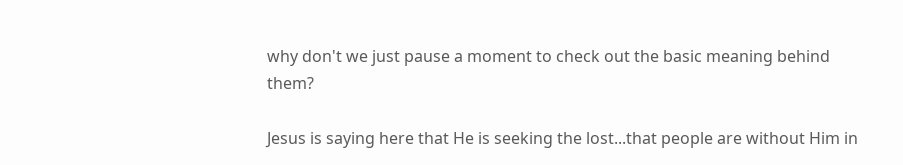why don't we just pause a moment to check out the basic meaning behind them?

Jesus is saying here that He is seeking the lost...that people are without Him in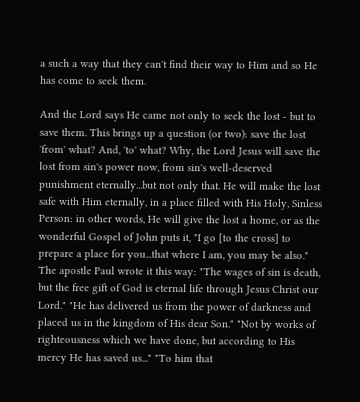a such a way that they can't find their way to Him and so He has come to seek them.

And the Lord says He came not only to seek the lost - but to save them. This brings up a question (or two): save the lost 'from' what? And, 'to' what? Why, the Lord Jesus will save the lost from sin's power now, from sin's well-deserved punishment eternally...but not only that. He will make the lost safe with Him eternally, in a place filled with His Holy, Sinless Person: in other words, He will give the lost a home, or as the wonderful Gospel of John puts it, "I go [to the cross] to prepare a place for you...that where I am, you may be also." The apostle Paul wrote it this way: "The wages of sin is death, but the free gift of God is eternal life through Jesus Christ our Lord." "He has delivered us from the power of darkness and placed us in the kingdom of His dear Son." "Not by works of righteousness which we have done, but according to His mercy He has saved us..." "To him that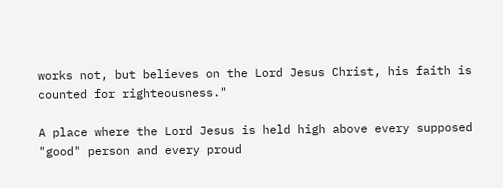works not, but believes on the Lord Jesus Christ, his faith is counted for righteousness."

A place where the Lord Jesus is held high above every supposed "good" person and every proud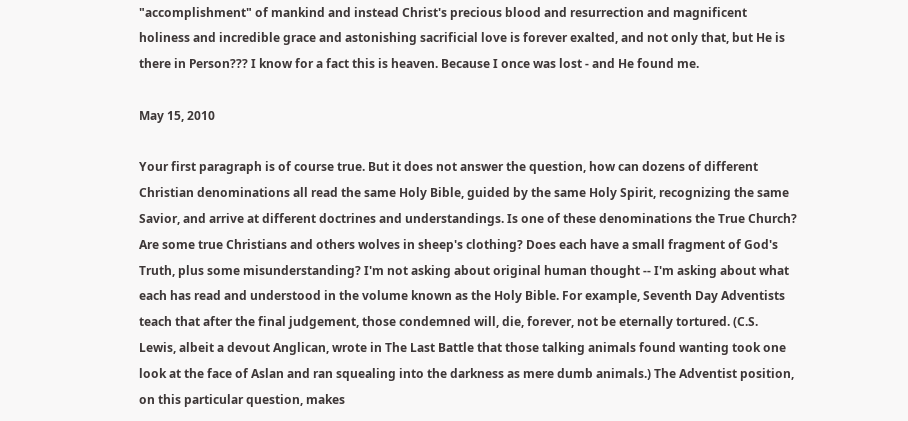"accomplishment" of mankind and instead Christ's precious blood and resurrection and magnificent holiness and incredible grace and astonishing sacrificial love is forever exalted, and not only that, but He is there in Person??? I know for a fact this is heaven. Because I once was lost - and He found me.

May 15, 2010

Your first paragraph is of course true. But it does not answer the question, how can dozens of different Christian denominations all read the same Holy Bible, guided by the same Holy Spirit, recognizing the same Savior, and arrive at different doctrines and understandings. Is one of these denominations the True Church? Are some true Christians and others wolves in sheep's clothing? Does each have a small fragment of God's Truth, plus some misunderstanding? I'm not asking about original human thought -- I'm asking about what each has read and understood in the volume known as the Holy Bible. For example, Seventh Day Adventists teach that after the final judgement, those condemned will, die, forever, not be eternally tortured. (C.S. Lewis, albeit a devout Anglican, wrote in The Last Battle that those talking animals found wanting took one look at the face of Aslan and ran squealing into the darkness as mere dumb animals.) The Adventist position, on this particular question, makes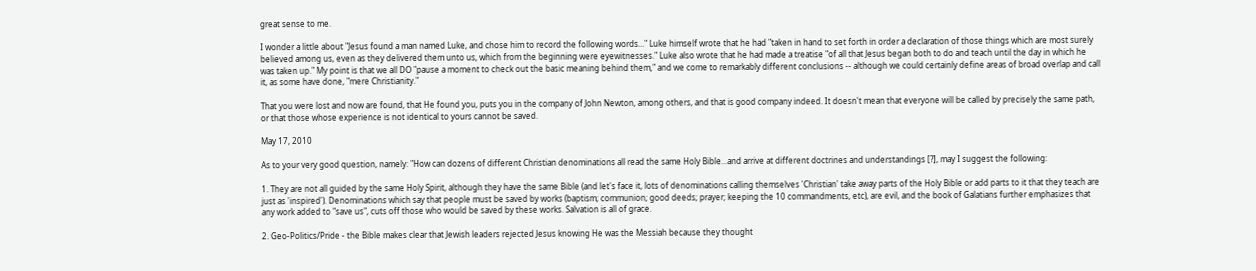great sense to me.

I wonder a little about "Jesus found a man named Luke, and chose him to record the following words..." Luke himself wrote that he had "taken in hand to set forth in order a declaration of those things which are most surely believed among us, even as they delivered them unto us, which from the beginning were eyewitnesses." Luke also wrote that he had made a treatise "of all that Jesus began both to do and teach until the day in which he was taken up." My point is that we all DO "pause a moment to check out the basic meaning behind them," and we come to remarkably different conclusions -- although we could certainly define areas of broad overlap and call it, as some have done, "mere Christianity."

That you were lost and now are found, that He found you, puts you in the company of John Newton, among others, and that is good company indeed. It doesn't mean that everyone will be called by precisely the same path, or that those whose experience is not identical to yours cannot be saved.

May 17, 2010

As to your very good question, namely: "How can dozens of different Christian denominations all read the same Holy Bible...and arrive at different doctrines and understandings [?], may I suggest the following:

1. They are not all guided by the same Holy Spirit, although they have the same Bible (and let's face it, lots of denominations calling themselves 'Christian' take away parts of the Holy Bible or add parts to it that they teach are just as 'inspired'). Denominations which say that people must be saved by works (baptism; communion; good deeds; prayer; keeping the 10 commandments, etc), are evil, and the book of Galatians further emphasizes that any work added to "save us", cuts off those who would be saved by these works. Salvation is all of grace.

2. Geo-Politics/Pride - the Bible makes clear that Jewish leaders rejected Jesus knowing He was the Messiah because they thought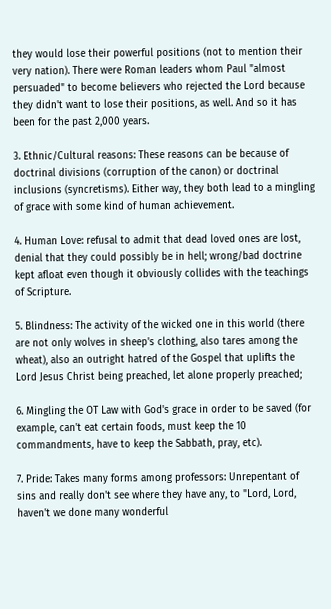they would lose their powerful positions (not to mention their very nation). There were Roman leaders whom Paul "almost persuaded" to become believers who rejected the Lord because they didn't want to lose their positions, as well. And so it has been for the past 2,000 years.

3. Ethnic/Cultural reasons: These reasons can be because of doctrinal divisions (corruption of the canon) or doctrinal inclusions (syncretisms). Either way, they both lead to a mingling of grace with some kind of human achievement.

4. Human Love: refusal to admit that dead loved ones are lost, denial that they could possibly be in hell; wrong/bad doctrine kept afloat even though it obviously collides with the teachings of Scripture.

5. Blindness: The activity of the wicked one in this world (there are not only wolves in sheep's clothing, also tares among the wheat), also an outright hatred of the Gospel that uplifts the Lord Jesus Christ being preached, let alone properly preached;

6. Mingling the OT Law with God's grace in order to be saved (for example, can't eat certain foods, must keep the 10 commandments, have to keep the Sabbath, pray, etc).

7. Pride: Takes many forms among professors: Unrepentant of sins and really don't see where they have any, to "Lord, Lord, haven't we done many wonderful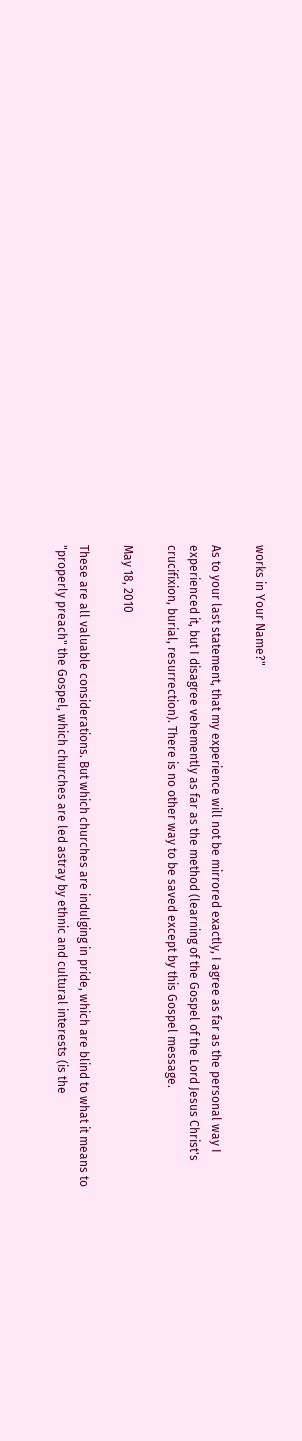works in Your Name?"

As to your last statement, that my experience will not be mirrored exactly, I agree as far as the personal way I experienced it, but I disagree vehemently as far as the method (learning of the Gospel of the Lord Jesus Christ's crucifixion, burial, resurrection). There is no other way to be saved except by this Gospel message.

May 18, 2010

These are all valuable considerations. But which churches are indulging in pride, which are blind to what it means to "properly preach" the Gospel, which churches are led astray by ethnic and cultural interests (is the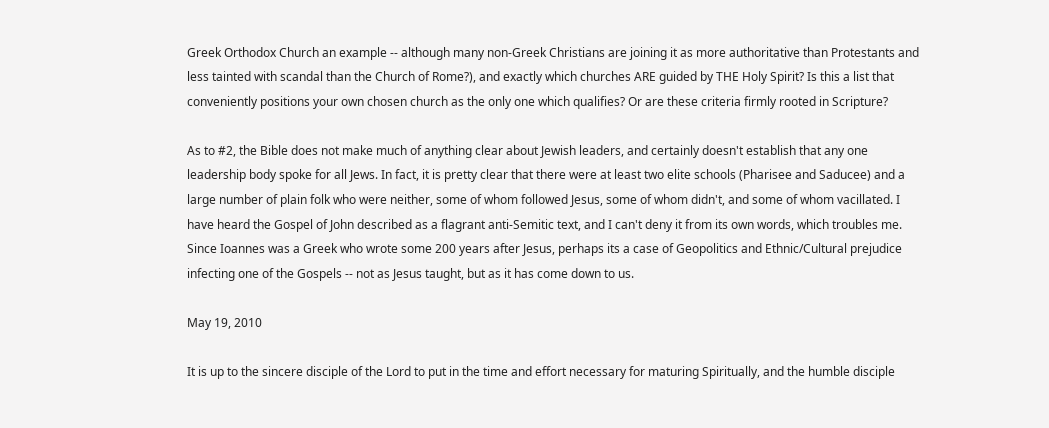Greek Orthodox Church an example -- although many non-Greek Christians are joining it as more authoritative than Protestants and less tainted with scandal than the Church of Rome?), and exactly which churches ARE guided by THE Holy Spirit? Is this a list that conveniently positions your own chosen church as the only one which qualifies? Or are these criteria firmly rooted in Scripture?

As to #2, the Bible does not make much of anything clear about Jewish leaders, and certainly doesn't establish that any one leadership body spoke for all Jews. In fact, it is pretty clear that there were at least two elite schools (Pharisee and Saducee) and a large number of plain folk who were neither, some of whom followed Jesus, some of whom didn't, and some of whom vacillated. I have heard the Gospel of John described as a flagrant anti-Semitic text, and I can't deny it from its own words, which troubles me. Since Ioannes was a Greek who wrote some 200 years after Jesus, perhaps its a case of Geopolitics and Ethnic/Cultural prejudice infecting one of the Gospels -- not as Jesus taught, but as it has come down to us.

May 19, 2010

It is up to the sincere disciple of the Lord to put in the time and effort necessary for maturing Spiritually, and the humble disciple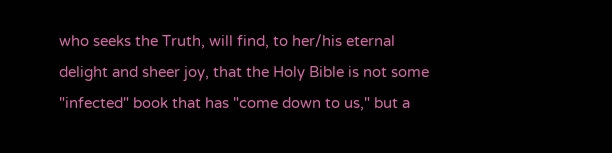who seeks the Truth, will find, to her/his eternal delight and sheer joy, that the Holy Bible is not some "infected" book that has "come down to us," but a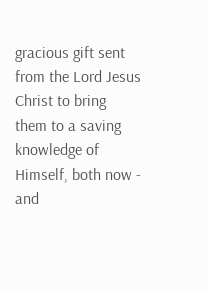gracious gift sent from the Lord Jesus Christ to bring them to a saving knowledge of Himself, both now - and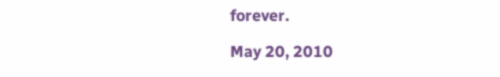forever.

May 20, 2010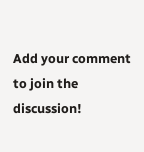Add your comment to join the discussion!